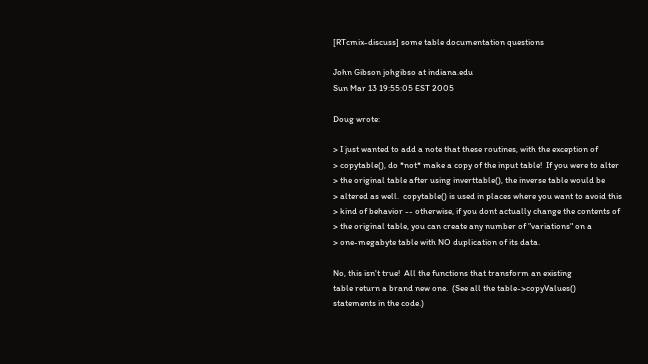[RTcmix-discuss] some table documentation questions

John Gibson johgibso at indiana.edu
Sun Mar 13 19:55:05 EST 2005

Doug wrote:

> I just wanted to add a note that these routines, with the exception of
> copytable(), do *not* make a copy of the input table!  If you were to alter
> the original table after using inverttable(), the inverse table would be
> altered as well.  copytable() is used in places where you want to avoid this
> kind of behavior -- otherwise, if you dont actually change the contents of
> the original table, you can create any number of "variations" on a
> one-megabyte table with NO duplication of its data.

No, this isn't true!  All the functions that transform an existing
table return a brand new one.  (See all the table->copyValues()
statements in the code.)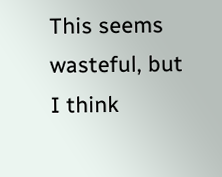This seems wasteful, but I think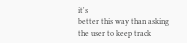it's
better this way than asking the user to keep track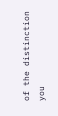of the distinction
you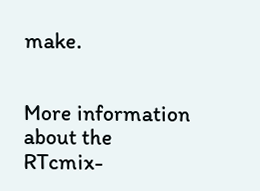make.


More information about the RTcmix-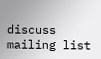discuss mailing list